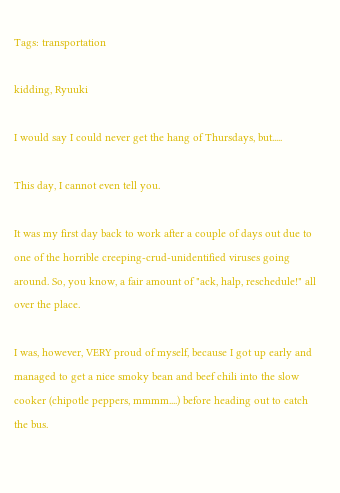Tags: transportation

kidding, Ryuuki

I would say I could never get the hang of Thursdays, but.....

This day, I cannot even tell you.

It was my first day back to work after a couple of days out due to one of the horrible creeping-crud-unidentified viruses going around. So, you know, a fair amount of "ack, halp, reschedule!" all over the place.

I was, however, VERY proud of myself, because I got up early and managed to get a nice smoky bean and beef chili into the slow cooker (chipotle peppers, mmmm....) before heading out to catch the bus.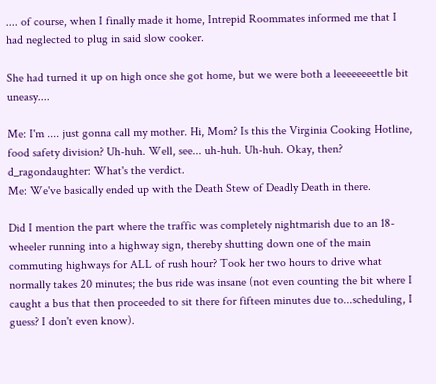.... of course, when I finally made it home, Intrepid Roommates informed me that I had neglected to plug in said slow cooker.

She had turned it up on high once she got home, but we were both a leeeeeeeettle bit uneasy....

Me: I'm .... just gonna call my mother. Hi, Mom? Is this the Virginia Cooking Hotline, food safety division? Uh-huh. Well, see... uh-huh. Uh-huh. Okay, then?
d_ragondaughter: What's the verdict.
Me: We've basically ended up with the Death Stew of Deadly Death in there.

Did I mention the part where the traffic was completely nightmarish due to an 18-wheeler running into a highway sign, thereby shutting down one of the main commuting highways for ALL of rush hour? Took her two hours to drive what normally takes 20 minutes; the bus ride was insane (not even counting the bit where I caught a bus that then proceeded to sit there for fifteen minutes due to...scheduling, I guess? I don't even know).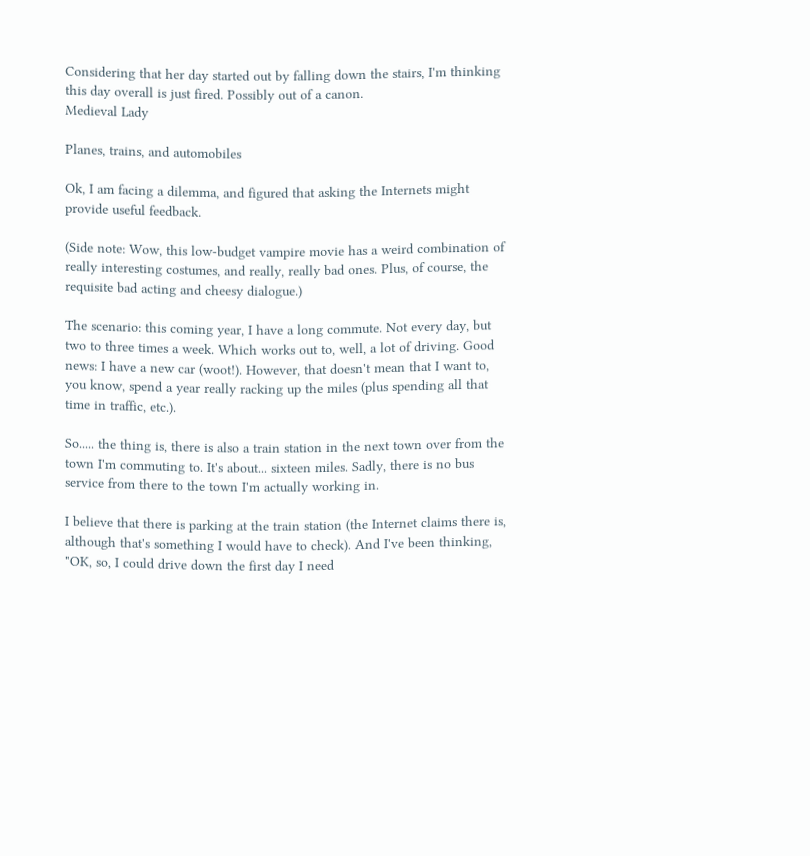Considering that her day started out by falling down the stairs, I'm thinking this day overall is just fired. Possibly out of a canon.
Medieval Lady

Planes, trains, and automobiles

Ok, I am facing a dilemma, and figured that asking the Internets might provide useful feedback.

(Side note: Wow, this low-budget vampire movie has a weird combination of really interesting costumes, and really, really bad ones. Plus, of course, the requisite bad acting and cheesy dialogue.)

The scenario: this coming year, I have a long commute. Not every day, but two to three times a week. Which works out to, well, a lot of driving. Good news: I have a new car (woot!). However, that doesn't mean that I want to, you know, spend a year really racking up the miles (plus spending all that time in traffic, etc.).

So..... the thing is, there is also a train station in the next town over from the town I'm commuting to. It's about... sixteen miles. Sadly, there is no bus service from there to the town I'm actually working in.

I believe that there is parking at the train station (the Internet claims there is, although that's something I would have to check). And I've been thinking, "OK, so, I could drive down the first day I need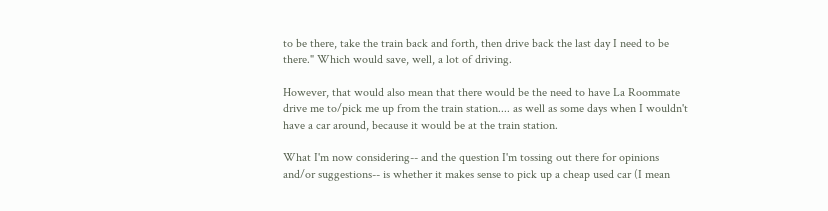to be there, take the train back and forth, then drive back the last day I need to be there." Which would save, well, a lot of driving.

However, that would also mean that there would be the need to have La Roommate drive me to/pick me up from the train station.... as well as some days when I wouldn't have a car around, because it would be at the train station.

What I'm now considering-- and the question I'm tossing out there for opinions and/or suggestions-- is whether it makes sense to pick up a cheap used car (I mean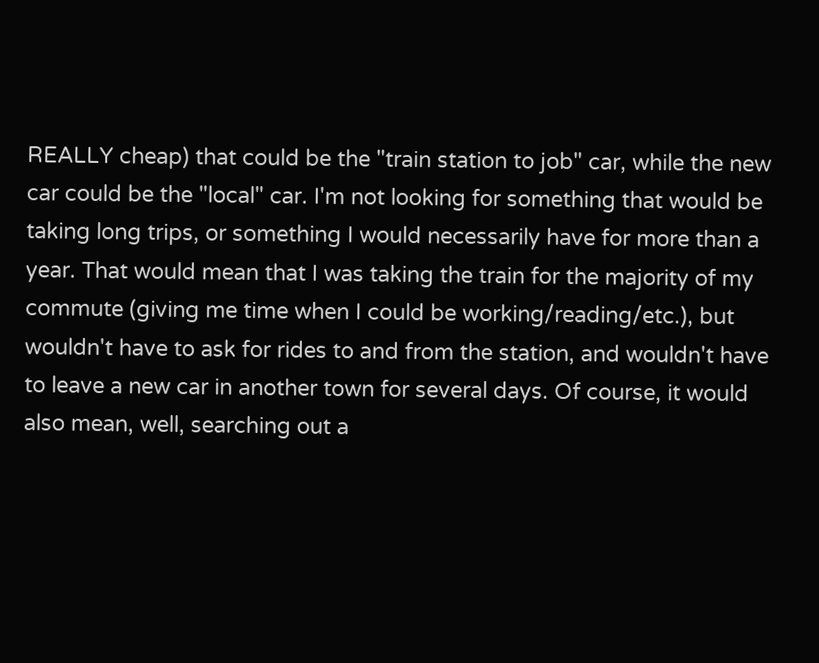REALLY cheap) that could be the "train station to job" car, while the new car could be the "local" car. I'm not looking for something that would be taking long trips, or something I would necessarily have for more than a year. That would mean that I was taking the train for the majority of my commute (giving me time when I could be working/reading/etc.), but wouldn't have to ask for rides to and from the station, and wouldn't have to leave a new car in another town for several days. Of course, it would also mean, well, searching out a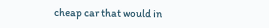cheap car that would in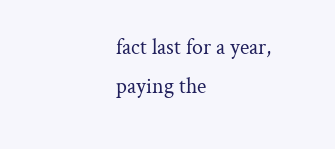fact last for a year, paying the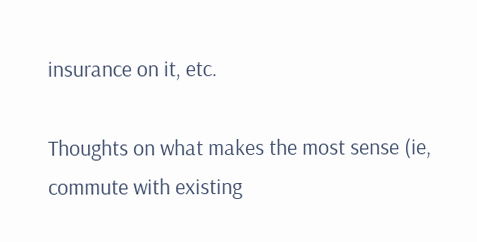insurance on it, etc.

Thoughts on what makes the most sense (ie, commute with existing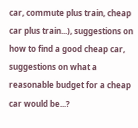car, commute plus train, cheap car plus train...), suggestions on how to find a good cheap car, suggestions on what a reasonable budget for a cheap car would be...?